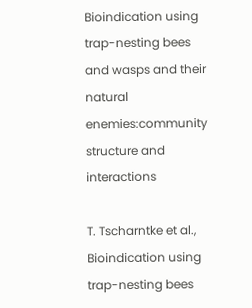Bioindication using trap-nesting bees and wasps and their natural enemies:community structure and interactions

T. Tscharntke et al., Bioindication using trap-nesting bees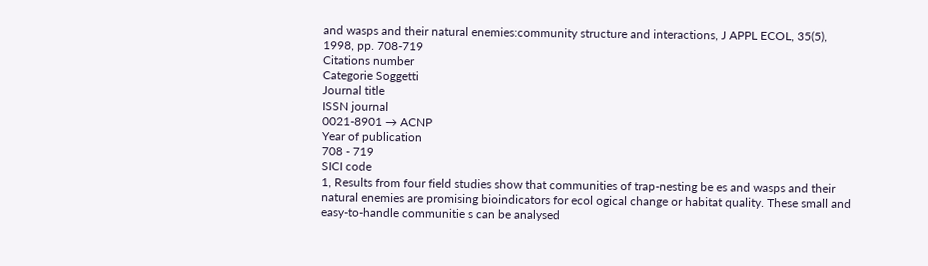and wasps and their natural enemies:community structure and interactions, J APPL ECOL, 35(5), 1998, pp. 708-719
Citations number
Categorie Soggetti
Journal title
ISSN journal
0021-8901 → ACNP
Year of publication
708 - 719
SICI code
1, Results from four field studies show that communities of trap-nesting be es and wasps and their natural enemies are promising bioindicators for ecol ogical change or habitat quality. These small and easy-to-handle communitie s can be analysed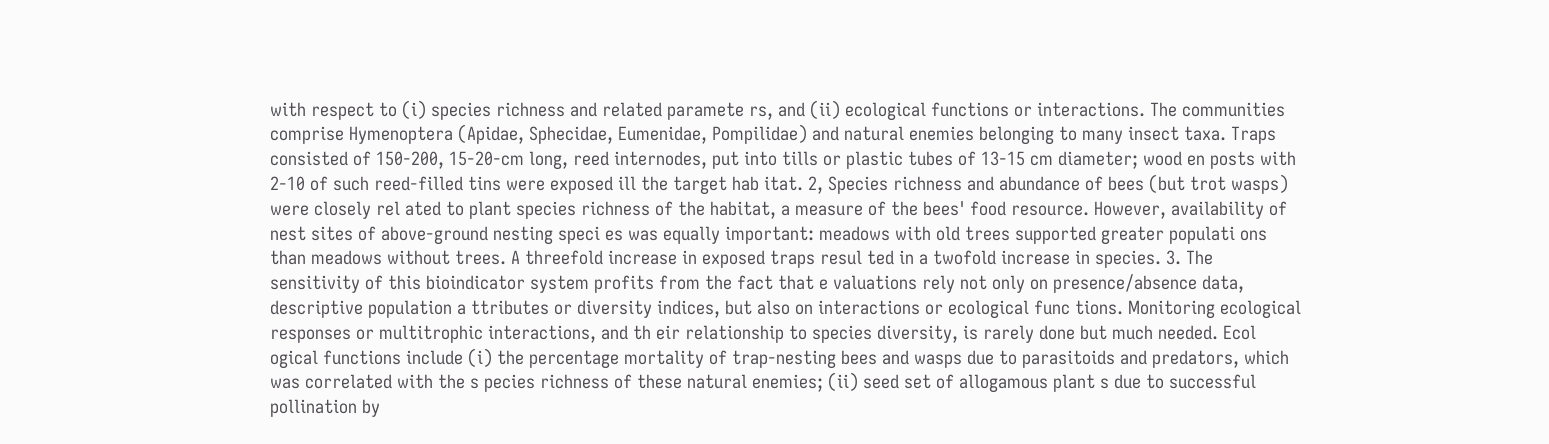with respect to (i) species richness and related paramete rs, and (ii) ecological functions or interactions. The communities comprise Hymenoptera (Apidae, Sphecidae, Eumenidae, Pompilidae) and natural enemies belonging to many insect taxa. Traps consisted of 150-200, 15-20-cm long, reed internodes, put into tills or plastic tubes of 13-15 cm diameter; wood en posts with 2-10 of such reed-filled tins were exposed ill the target hab itat. 2, Species richness and abundance of bees (but trot wasps) were closely rel ated to plant species richness of the habitat, a measure of the bees' food resource. However, availability of nest sites of above-ground nesting speci es was equally important: meadows with old trees supported greater populati ons than meadows without trees. A threefold increase in exposed traps resul ted in a twofold increase in species. 3. The sensitivity of this bioindicator system profits from the fact that e valuations rely not only on presence/absence data, descriptive population a ttributes or diversity indices, but also on interactions or ecological func tions. Monitoring ecological responses or multitrophic interactions, and th eir relationship to species diversity, is rarely done but much needed. Ecol ogical functions include (i) the percentage mortality of trap-nesting bees and wasps due to parasitoids and predators, which was correlated with the s pecies richness of these natural enemies; (ii) seed set of allogamous plant s due to successful pollination by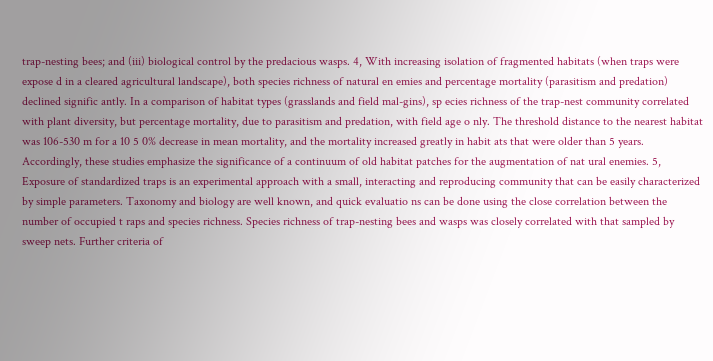trap-nesting bees; and (iii) biological control by the predacious wasps. 4, With increasing isolation of fragmented habitats (when traps were expose d in a cleared agricultural landscape), both species richness of natural en emies and percentage mortality (parasitism and predation) declined signific antly. In a comparison of habitat types (grasslands and field mal-gins), sp ecies richness of the trap-nest community correlated with plant diversity, but percentage mortality, due to parasitism and predation, with field age o nly. The threshold distance to the nearest habitat was 106-530 m for a 10 5 0% decrease in mean mortality, and the mortality increased greatly in habit ats that were older than 5 years. Accordingly, these studies emphasize the significance of a continuum of old habitat patches for the augmentation of nat ural enemies. 5, Exposure of standardized traps is an experimental approach with a small, interacting and reproducing community that can be easily characterized by simple parameters. Taxonomy and biology are well known, and quick evaluatio ns can be done using the close correlation between the number of occupied t raps and species richness. Species richness of trap-nesting bees and wasps was closely correlated with that sampled by sweep nets. Further criteria of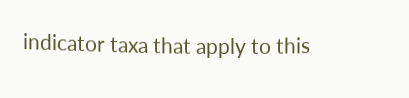indicator taxa that apply to this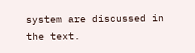system are discussed in the text.